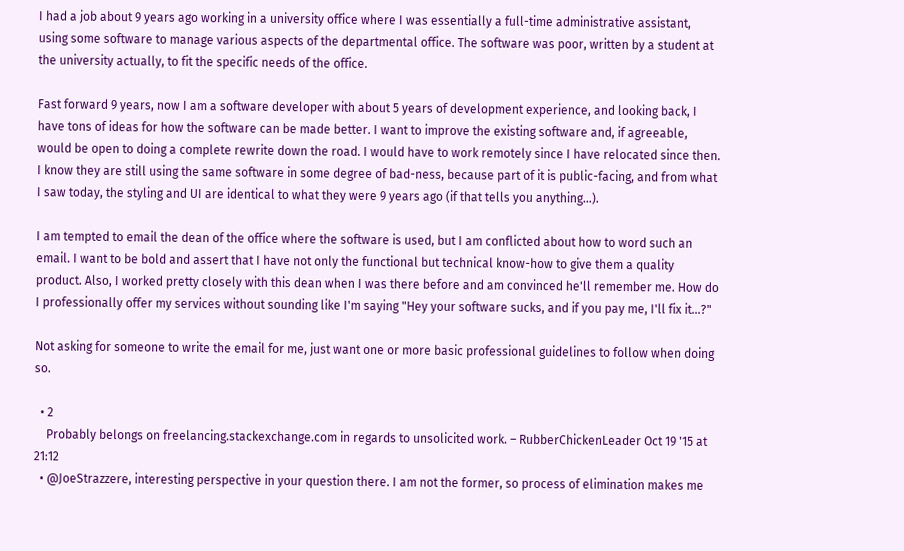I had a job about 9 years ago working in a university office where I was essentially a full-time administrative assistant, using some software to manage various aspects of the departmental office. The software was poor, written by a student at the university actually, to fit the specific needs of the office.

Fast forward 9 years, now I am a software developer with about 5 years of development experience, and looking back, I have tons of ideas for how the software can be made better. I want to improve the existing software and, if agreeable, would be open to doing a complete rewrite down the road. I would have to work remotely since I have relocated since then. I know they are still using the same software in some degree of bad-ness, because part of it is public-facing, and from what I saw today, the styling and UI are identical to what they were 9 years ago (if that tells you anything...).

I am tempted to email the dean of the office where the software is used, but I am conflicted about how to word such an email. I want to be bold and assert that I have not only the functional but technical know-how to give them a quality product. Also, I worked pretty closely with this dean when I was there before and am convinced he'll remember me. How do I professionally offer my services without sounding like I'm saying "Hey your software sucks, and if you pay me, I'll fix it...?"

Not asking for someone to write the email for me, just want one or more basic professional guidelines to follow when doing so.

  • 2
    Probably belongs on freelancing.stackexchange.com in regards to unsolicited work. – RubberChickenLeader Oct 19 '15 at 21:12
  • @JoeStrazzere, interesting perspective in your question there. I am not the former, so process of elimination makes me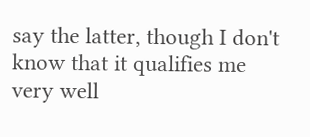say the latter, though I don't know that it qualifies me very well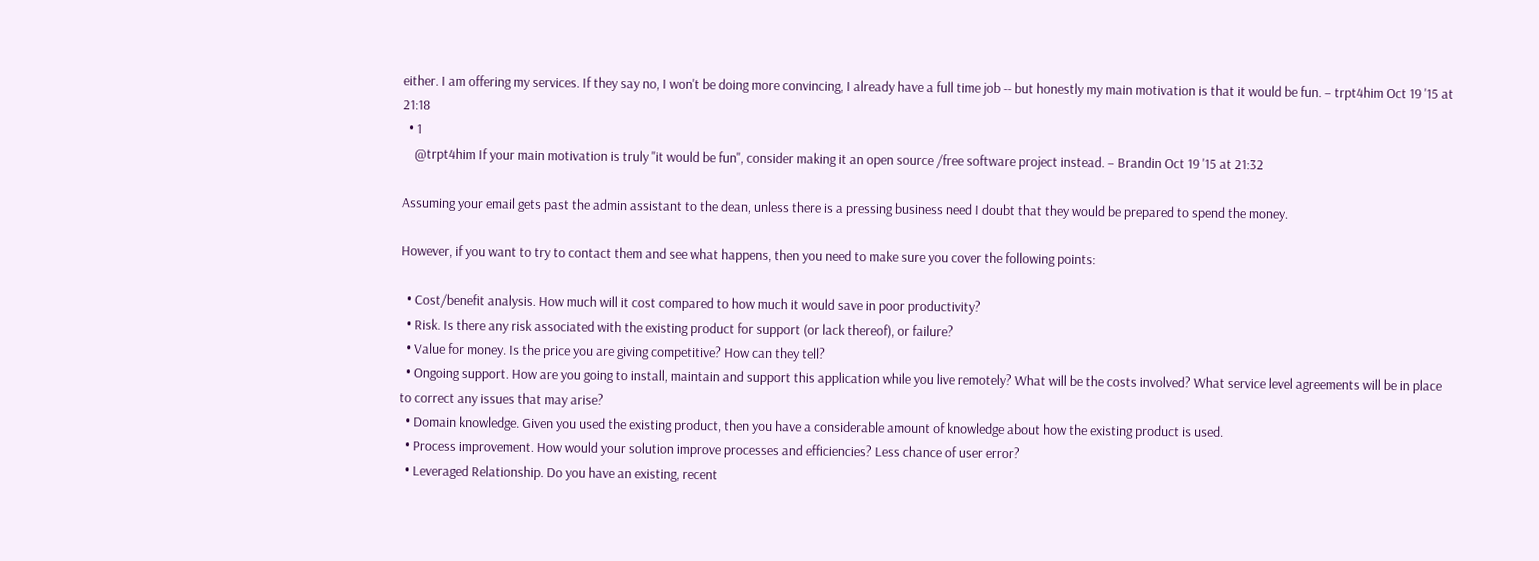either. I am offering my services. If they say no, I won't be doing more convincing, I already have a full time job -- but honestly my main motivation is that it would be fun. – trpt4him Oct 19 '15 at 21:18
  • 1
    @trpt4him If your main motivation is truly "it would be fun", consider making it an open source /free software project instead. – Brandin Oct 19 '15 at 21:32

Assuming your email gets past the admin assistant to the dean, unless there is a pressing business need I doubt that they would be prepared to spend the money.

However, if you want to try to contact them and see what happens, then you need to make sure you cover the following points:

  • Cost/benefit analysis. How much will it cost compared to how much it would save in poor productivity?
  • Risk. Is there any risk associated with the existing product for support (or lack thereof), or failure?
  • Value for money. Is the price you are giving competitive? How can they tell?
  • Ongoing support. How are you going to install, maintain and support this application while you live remotely? What will be the costs involved? What service level agreements will be in place to correct any issues that may arise?
  • Domain knowledge. Given you used the existing product, then you have a considerable amount of knowledge about how the existing product is used.
  • Process improvement. How would your solution improve processes and efficiencies? Less chance of user error?
  • Leveraged Relationship. Do you have an existing, recent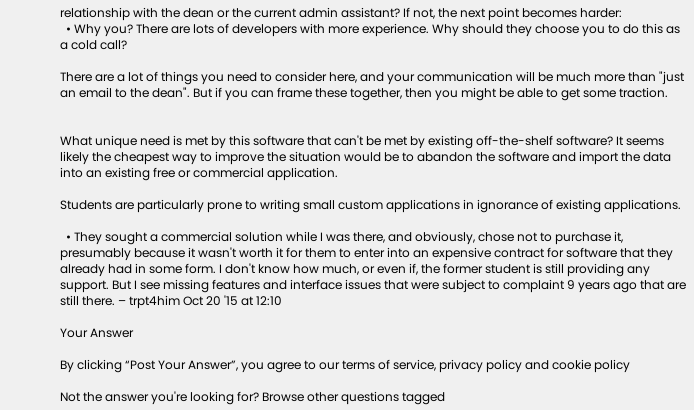relationship with the dean or the current admin assistant? If not, the next point becomes harder:
  • Why you? There are lots of developers with more experience. Why should they choose you to do this as a cold call?

There are a lot of things you need to consider here, and your communication will be much more than "just an email to the dean". But if you can frame these together, then you might be able to get some traction.


What unique need is met by this software that can't be met by existing off-the-shelf software? It seems likely the cheapest way to improve the situation would be to abandon the software and import the data into an existing free or commercial application.

Students are particularly prone to writing small custom applications in ignorance of existing applications.

  • They sought a commercial solution while I was there, and obviously, chose not to purchase it, presumably because it wasn't worth it for them to enter into an expensive contract for software that they already had in some form. I don't know how much, or even if, the former student is still providing any support. But I see missing features and interface issues that were subject to complaint 9 years ago that are still there. – trpt4him Oct 20 '15 at 12:10

Your Answer

By clicking “Post Your Answer”, you agree to our terms of service, privacy policy and cookie policy

Not the answer you're looking for? Browse other questions tagged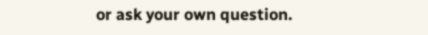or ask your own question.